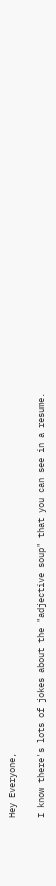Hey Everyone,

I know there's lots of jokes about the "adjective soup" that you can see in a resume.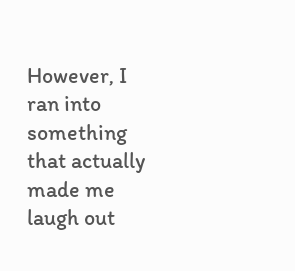However, I ran into something that actually made me laugh out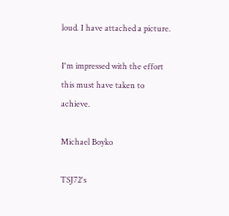loud. I have attached a picture.

I'm impressed with the effort this must have taken to achieve.

Michael Boyko

TSJ72's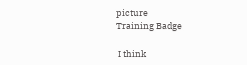picture
Training Badge

 I think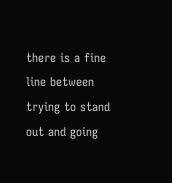there is a fine line between trying to stand out and going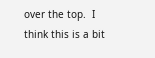over the top.  I think this is a bit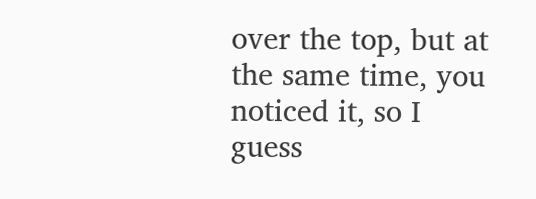over the top, but at the same time, you noticed it, so I guess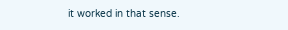it worked in that sense.